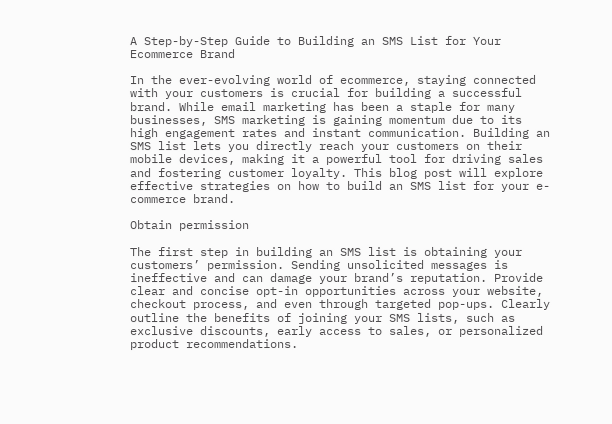A Step-by-Step Guide to Building an SMS List for Your Ecommerce Brand

In the ever-evolving world of ecommerce, staying connected with your customers is crucial for building a successful brand. While email marketing has been a staple for many businesses, SMS marketing is gaining momentum due to its high engagement rates and instant communication. Building an SMS list lets you directly reach your customers on their mobile devices, making it a powerful tool for driving sales and fostering customer loyalty. This blog post will explore effective strategies on how to build an SMS list for your e-commerce brand.

Obtain permission

The first step in building an SMS list is obtaining your customers’ permission. Sending unsolicited messages is ineffective and can damage your brand’s reputation. Provide clear and concise opt-in opportunities across your website, checkout process, and even through targeted pop-ups. Clearly outline the benefits of joining your SMS lists, such as exclusive discounts, early access to sales, or personalized product recommendations.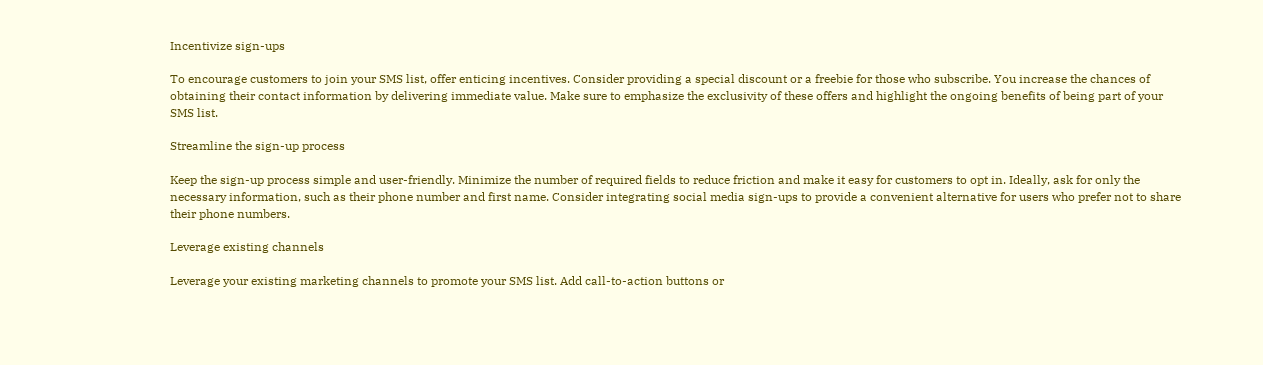Incentivize sign-ups

To encourage customers to join your SMS list, offer enticing incentives. Consider providing a special discount or a freebie for those who subscribe. You increase the chances of obtaining their contact information by delivering immediate value. Make sure to emphasize the exclusivity of these offers and highlight the ongoing benefits of being part of your SMS list.

Streamline the sign-up process

Keep the sign-up process simple and user-friendly. Minimize the number of required fields to reduce friction and make it easy for customers to opt in. Ideally, ask for only the necessary information, such as their phone number and first name. Consider integrating social media sign-ups to provide a convenient alternative for users who prefer not to share their phone numbers.

Leverage existing channels

Leverage your existing marketing channels to promote your SMS list. Add call-to-action buttons or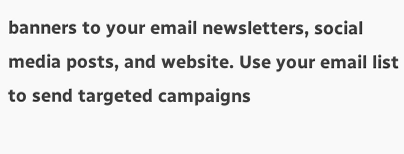banners to your email newsletters, social media posts, and website. Use your email list to send targeted campaigns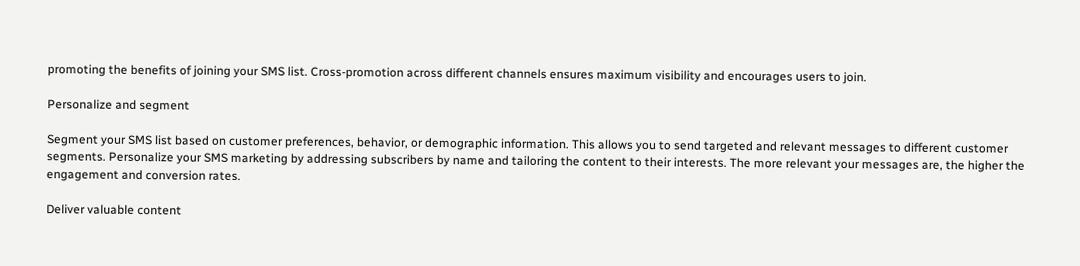promoting the benefits of joining your SMS list. Cross-promotion across different channels ensures maximum visibility and encourages users to join.

Personalize and segment

Segment your SMS list based on customer preferences, behavior, or demographic information. This allows you to send targeted and relevant messages to different customer segments. Personalize your SMS marketing by addressing subscribers by name and tailoring the content to their interests. The more relevant your messages are, the higher the engagement and conversion rates.

Deliver valuable content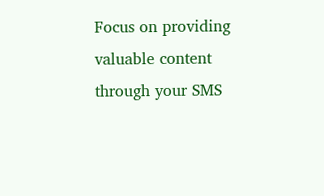Focus on providing valuable content through your SMS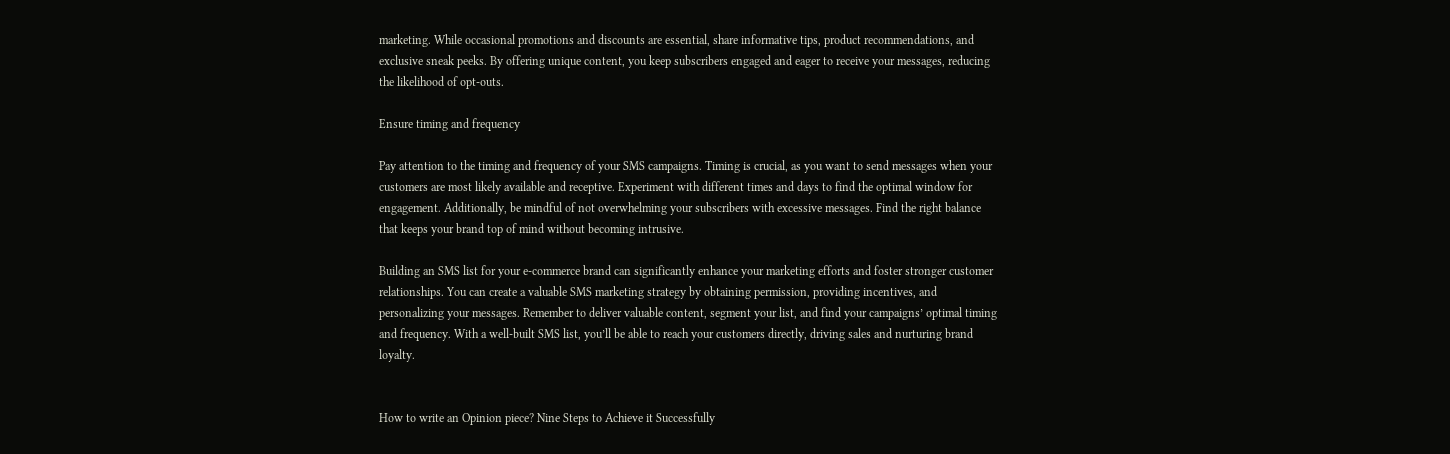marketing. While occasional promotions and discounts are essential, share informative tips, product recommendations, and exclusive sneak peeks. By offering unique content, you keep subscribers engaged and eager to receive your messages, reducing the likelihood of opt-outs.

Ensure timing and frequency

Pay attention to the timing and frequency of your SMS campaigns. Timing is crucial, as you want to send messages when your customers are most likely available and receptive. Experiment with different times and days to find the optimal window for engagement. Additionally, be mindful of not overwhelming your subscribers with excessive messages. Find the right balance that keeps your brand top of mind without becoming intrusive.

Building an SMS list for your e-commerce brand can significantly enhance your marketing efforts and foster stronger customer relationships. You can create a valuable SMS marketing strategy by obtaining permission, providing incentives, and personalizing your messages. Remember to deliver valuable content, segment your list, and find your campaigns’ optimal timing and frequency. With a well-built SMS list, you’ll be able to reach your customers directly, driving sales and nurturing brand loyalty.


How to write an Opinion piece? Nine Steps to Achieve it Successfully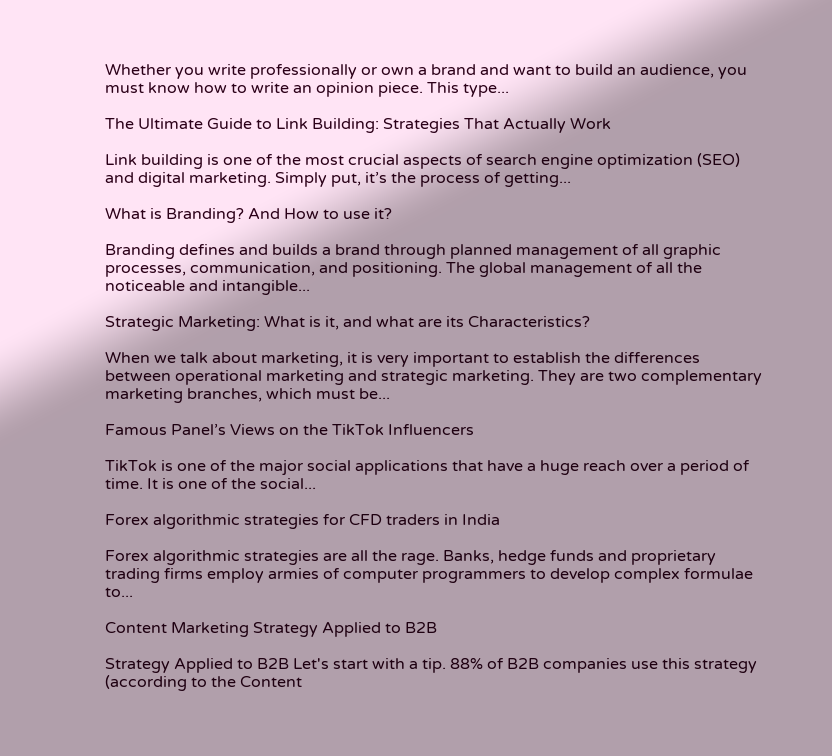Whether you write professionally or own a brand and want to build an audience, you must know how to write an opinion piece. This type...

The Ultimate Guide to Link Building: Strategies That Actually Work

Link building is one of the most crucial aspects of search engine optimization (SEO) and digital marketing. Simply put, it’s the process of getting...

What is Branding? And How to use it?

Branding defines and builds a brand through planned management of all graphic processes, communication, and positioning. The global management of all the noticeable and intangible...

Strategic Marketing: What is it, and what are its Characteristics?

When we talk about marketing, it is very important to establish the differences between operational marketing and strategic marketing. They are two complementary marketing branches, which must be...

Famous Panel’s Views on the TikTok Influencers

TikTok is one of the major social applications that have a huge reach over a period of time. It is one of the social...

Forex algorithmic strategies for CFD traders in India

Forex algorithmic strategies are all the rage. Banks, hedge funds and proprietary trading firms employ armies of computer programmers to develop complex formulae to...

Content Marketing Strategy Applied to B2B

Strategy Applied to B2B Let's start with a tip. 88% of B2B companies use this strategy (according to the Content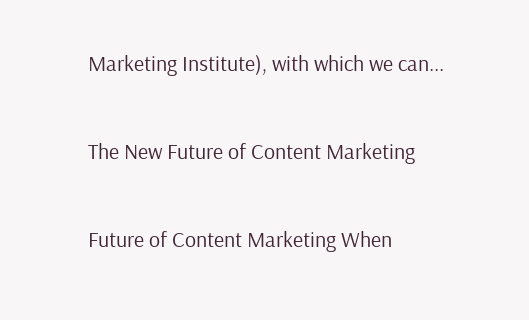Marketing Institute), with which we can...

The New Future of Content Marketing

Future of Content Marketing When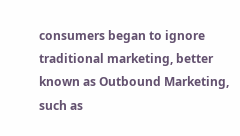consumers began to ignore traditional marketing, better known as Outbound Marketing, such as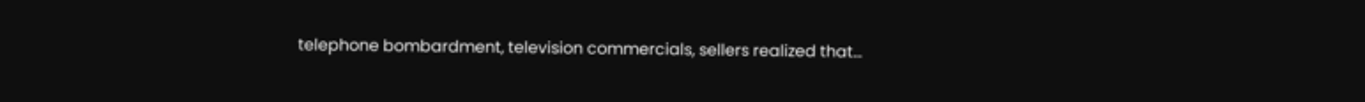telephone bombardment, television commercials, sellers realized that...